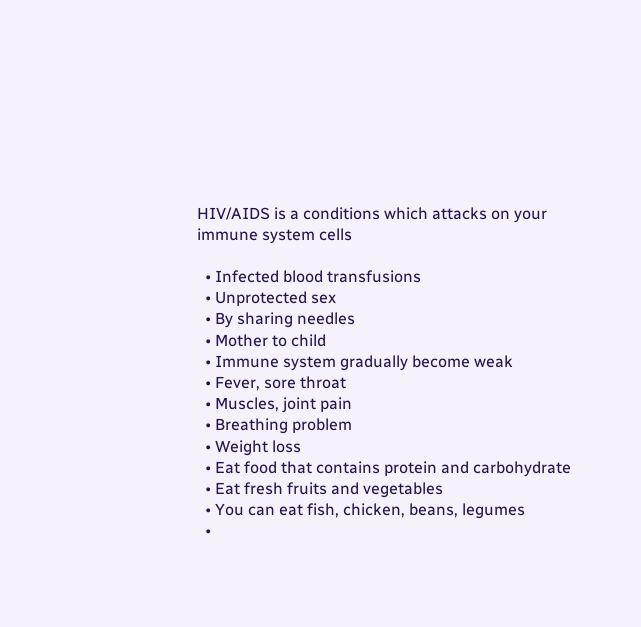HIV/AIDS is a conditions which attacks on your immune system cells

  • Infected blood transfusions
  • Unprotected sex
  • By sharing needles
  • Mother to child
  • Immune system gradually become weak
  • Fever, sore throat
  • Muscles, joint pain
  • Breathing problem
  • Weight loss
  • Eat food that contains protein and carbohydrate
  • Eat fresh fruits and vegetables
  • You can eat fish, chicken, beans, legumes
  •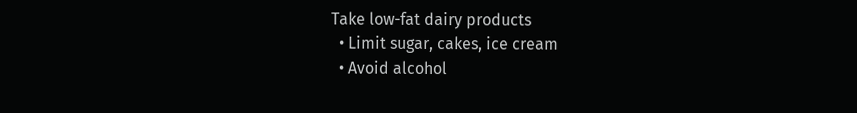Take low-fat dairy products
  • Limit sugar, cakes, ice cream
  • Avoid alcohol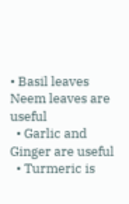• Basil leaves Neem leaves are useful
  • Garlic and Ginger are useful
  • Turmeric is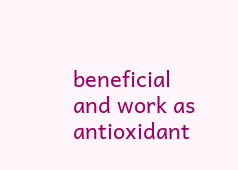beneficial and work as antioxidant